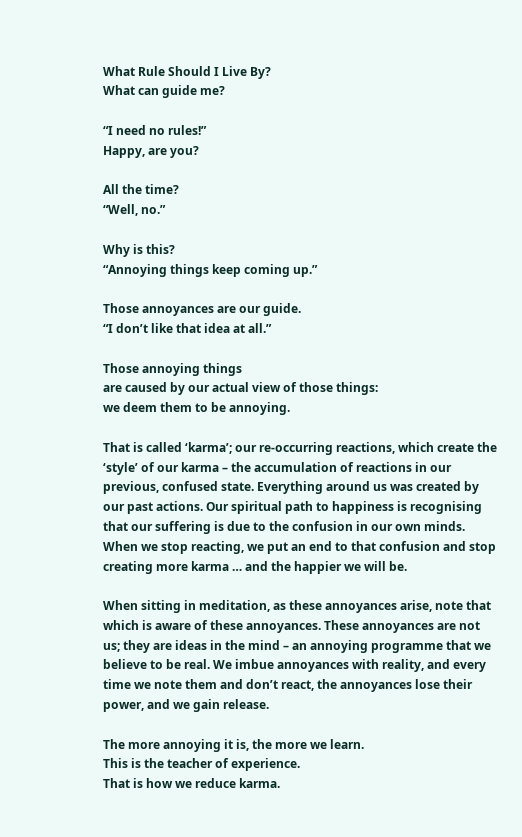What Rule Should I Live By?
What can guide me?

“I need no rules!”
Happy, are you?

All the time?
“Well, no.”

Why is this?
“Annoying things keep coming up.”

Those annoyances are our guide.
“I don’t like that idea at all.”

Those annoying things
are caused by our actual view of those things:
we deem them to be annoying.

That is called ‘karma’; our re-occurring reactions, which create the ‘style’ of our karma – the accumulation of reactions in our previous, confused state. Everything around us was created by our past actions. Our spiritual path to happiness is recognising that our suffering is due to the confusion in our own minds. When we stop reacting, we put an end to that confusion and stop creating more karma … and the happier we will be.

When sitting in meditation, as these annoyances arise, note that which is aware of these annoyances. These annoyances are not us; they are ideas in the mind – an annoying programme that we believe to be real. We imbue annoyances with reality, and every time we note them and don’t react, the annoyances lose their power, and we gain release.

The more annoying it is, the more we learn.
This is the teacher of experience.
That is how we reduce karma.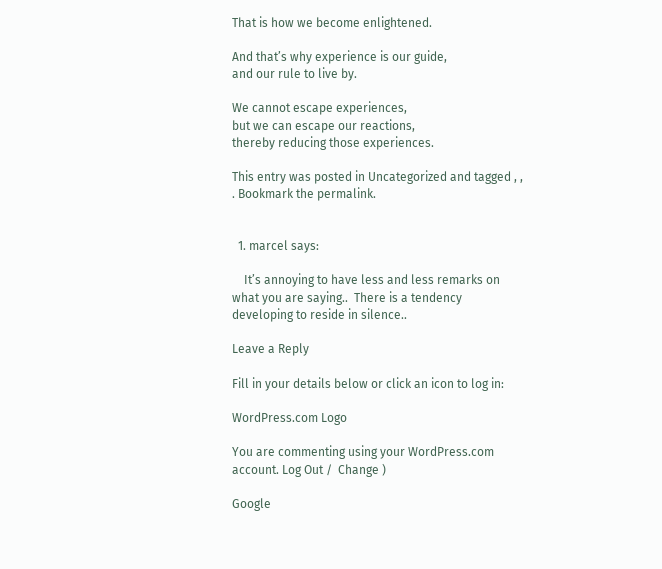That is how we become enlightened.

And that’s why experience is our guide,
and our rule to live by.

We cannot escape experiences,
but we can escape our reactions,
thereby reducing those experiences.

This entry was posted in Uncategorized and tagged , , . Bookmark the permalink.


  1. marcel says:

    It’s annoying to have less and less remarks on what you are saying..  There is a tendency developing to reside in silence..

Leave a Reply

Fill in your details below or click an icon to log in:

WordPress.com Logo

You are commenting using your WordPress.com account. Log Out /  Change )

Google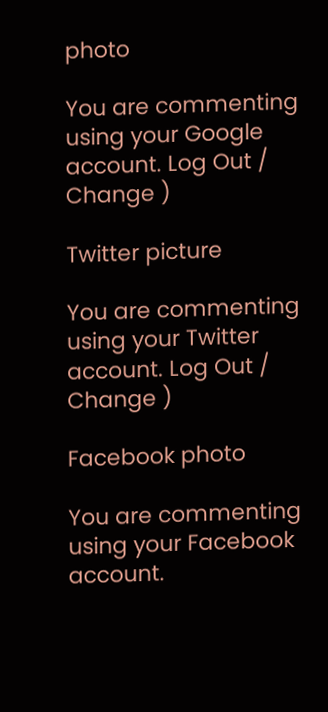photo

You are commenting using your Google account. Log Out /  Change )

Twitter picture

You are commenting using your Twitter account. Log Out /  Change )

Facebook photo

You are commenting using your Facebook account.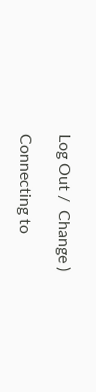Log Out /  Change )

Connecting to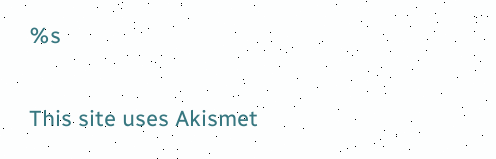%s

This site uses Akismet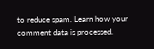to reduce spam. Learn how your comment data is processed.